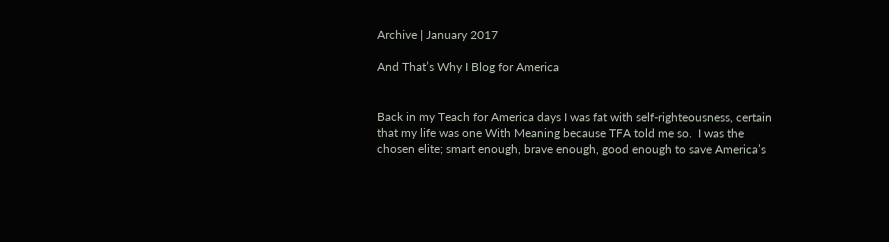Archive | January 2017

And That’s Why I Blog for America


Back in my Teach for America days I was fat with self-righteousness, certain that my life was one With Meaning because TFA told me so.  I was the chosen elite; smart enough, brave enough, good enough to save America’s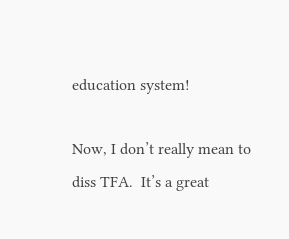education system!

Now, I don’t really mean to diss TFA.  It’s a great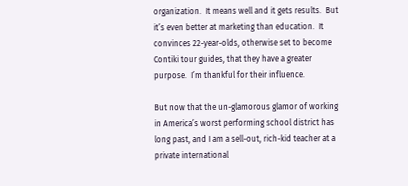organization.  It means well and it gets results.  But it’s even better at marketing than education.  It convinces 22-year-olds, otherwise set to become Contiki tour guides, that they have a greater purpose.  I’m thankful for their influence.

But now that the un-glamorous glamor of working in America’s worst performing school district has long past, and I am a sell-out, rich-kid teacher at a private international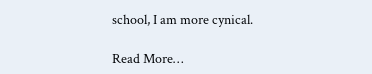school, I am more cynical.

Read More…